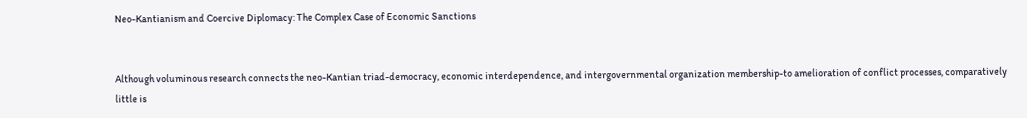Neo-Kantianism and Coercive Diplomacy: The Complex Case of Economic Sanctions


Although voluminous research connects the neo-Kantian triad-democracy, economic interdependence, and intergovernmental organization membership-to amelioration of conflict processes, comparatively little is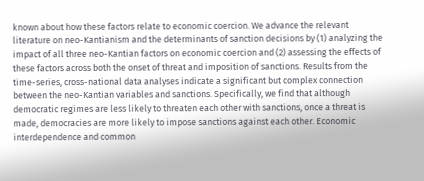known about how these factors relate to economic coercion. We advance the relevant literature on neo-Kantianism and the determinants of sanction decisions by (1) analyzing the impact of all three neo-Kantian factors on economic coercion and (2) assessing the effects of these factors across both the onset of threat and imposition of sanctions. Results from the time-series, cross-national data analyses indicate a significant but complex connection between the neo-Kantian variables and sanctions. Specifically, we find that although democratic regimes are less likely to threaten each other with sanctions, once a threat is made, democracies are more likely to impose sanctions against each other. Economic interdependence and common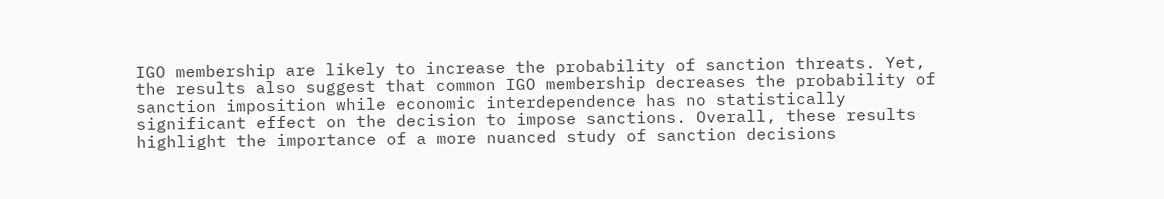IGO membership are likely to increase the probability of sanction threats. Yet, the results also suggest that common IGO membership decreases the probability of sanction imposition while economic interdependence has no statistically significant effect on the decision to impose sanctions. Overall, these results highlight the importance of a more nuanced study of sanction decisions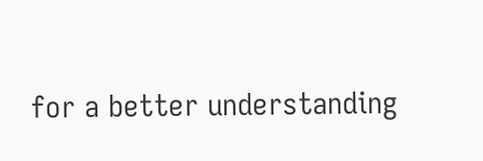for a better understanding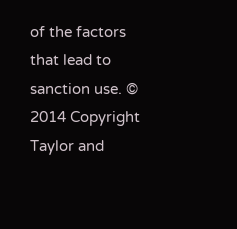of the factors that lead to sanction use. © 2014 Copyright Taylor and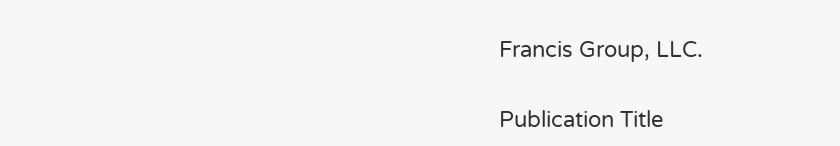Francis Group, LLC.

Publication Title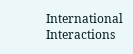International Interactions